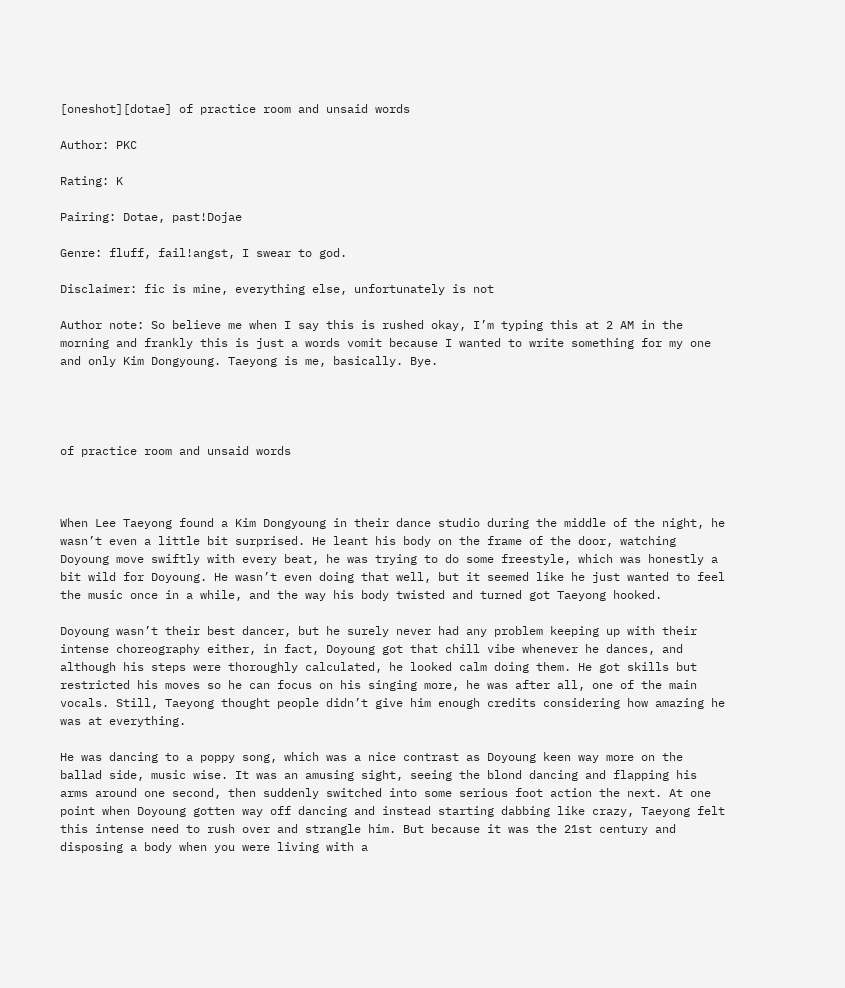[oneshot][dotae] of practice room and unsaid words

Author: PKC

Rating: K

Pairing: Dotae, past!Dojae

Genre: fluff, fail!angst, I swear to god.

Disclaimer: fic is mine, everything else, unfortunately is not

Author note: So believe me when I say this is rushed okay, I’m typing this at 2 AM in the morning and frankly this is just a words vomit because I wanted to write something for my one and only Kim Dongyoung. Taeyong is me, basically. Bye.




of practice room and unsaid words



When Lee Taeyong found a Kim Dongyoung in their dance studio during the middle of the night, he wasn’t even a little bit surprised. He leant his body on the frame of the door, watching Doyoung move swiftly with every beat, he was trying to do some freestyle, which was honestly a bit wild for Doyoung. He wasn’t even doing that well, but it seemed like he just wanted to feel the music once in a while, and the way his body twisted and turned got Taeyong hooked.

Doyoung wasn’t their best dancer, but he surely never had any problem keeping up with their intense choreography either, in fact, Doyoung got that chill vibe whenever he dances, and although his steps were thoroughly calculated, he looked calm doing them. He got skills but restricted his moves so he can focus on his singing more, he was after all, one of the main vocals. Still, Taeyong thought people didn’t give him enough credits considering how amazing he was at everything.

He was dancing to a poppy song, which was a nice contrast as Doyoung keen way more on the ballad side, music wise. It was an amusing sight, seeing the blond dancing and flapping his arms around one second, then suddenly switched into some serious foot action the next. At one point when Doyoung gotten way off dancing and instead starting dabbing like crazy, Taeyong felt this intense need to rush over and strangle him. But because it was the 21st century and disposing a body when you were living with a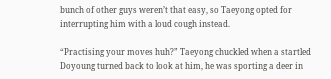bunch of other guys weren’t that easy, so Taeyong opted for interrupting him with a loud cough instead.

“Practising your moves huh?” Taeyong chuckled when a startled Doyoung turned back to look at him, he was sporting a deer in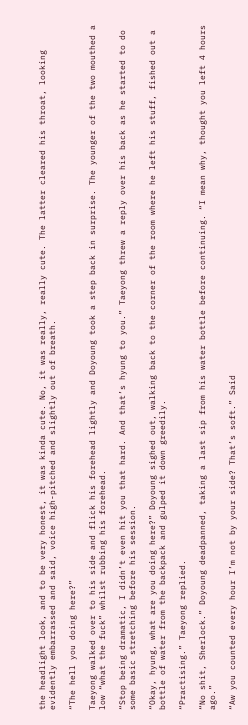the headlight look, and to be very honest, it was kinda cute. No, it was really, really cute. The latter cleared his throat, looking evidently embarrassed and said, voice high-pitched and slightly out of breath.

“The hell you doing here?”

Taeyong walked over to his side and flick his forehead lightly and Doyoung took a step back in surprise. The younger of the two mouthed a low “what the fuck” whilst rubbing his forehead.

“Stop being dramatic, I didn’t even hit you that hard. And that’s hyung to you.” Taeyong threw a reply over his back as he started to do some basic stretching before his session.

“Okay, hyung, what are you doing here?” Doyoung sighed out, walking back to the corner of the room where he left his stuff, fished out a bottle of water from the backpack and gulped it down greedily.

“Practising.” Taeyong replied.

“No shit, Sherlock.” Doyoung deadpanned, taking a last sip from his water bottle before continuing. “I mean why, thought you left 4 hours ago.”

“Aw you counted every hour I’m not by your side? That’s soft.” Said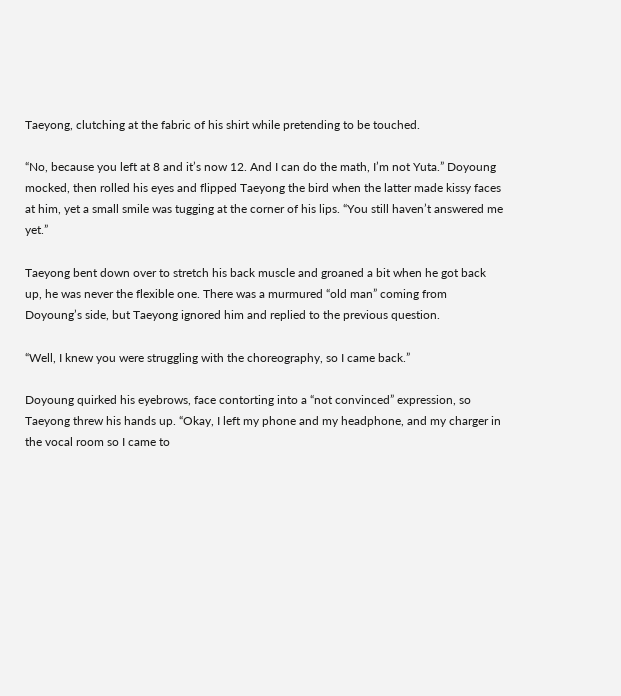Taeyong, clutching at the fabric of his shirt while pretending to be touched.

“No, because you left at 8 and it’s now 12. And I can do the math, I’m not Yuta.” Doyoung mocked, then rolled his eyes and flipped Taeyong the bird when the latter made kissy faces at him, yet a small smile was tugging at the corner of his lips. “You still haven’t answered me yet.”

Taeyong bent down over to stretch his back muscle and groaned a bit when he got back up, he was never the flexible one. There was a murmured “old man” coming from Doyoung’s side, but Taeyong ignored him and replied to the previous question.

“Well, I knew you were struggling with the choreography, so I came back.”

Doyoung quirked his eyebrows, face contorting into a “not convinced” expression, so Taeyong threw his hands up. “Okay, I left my phone and my headphone, and my charger in the vocal room so I came to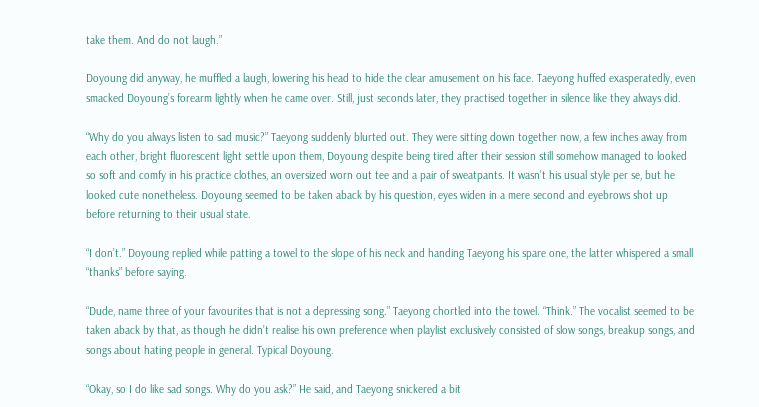take them. And do not laugh.”

Doyoung did anyway, he muffled a laugh, lowering his head to hide the clear amusement on his face. Taeyong huffed exasperatedly, even smacked Doyoung’s forearm lightly when he came over. Still, just seconds later, they practised together in silence like they always did.

“Why do you always listen to sad music?” Taeyong suddenly blurted out. They were sitting down together now, a few inches away from each other, bright fluorescent light settle upon them, Doyoung despite being tired after their session still somehow managed to looked so soft and comfy in his practice clothes, an oversized worn out tee and a pair of sweatpants. It wasn’t his usual style per se, but he looked cute nonetheless. Doyoung seemed to be taken aback by his question, eyes widen in a mere second and eyebrows shot up before returning to their usual state.

“I don’t.” Doyoung replied while patting a towel to the slope of his neck and handing Taeyong his spare one, the latter whispered a small “thanks” before saying.

“Dude, name three of your favourites that is not a depressing song.” Taeyong chortled into the towel. “Think.” The vocalist seemed to be taken aback by that, as though he didn’t realise his own preference when playlist exclusively consisted of slow songs, breakup songs, and songs about hating people in general. Typical Doyoung.

“Okay, so I do like sad songs. Why do you ask?” He said, and Taeyong snickered a bit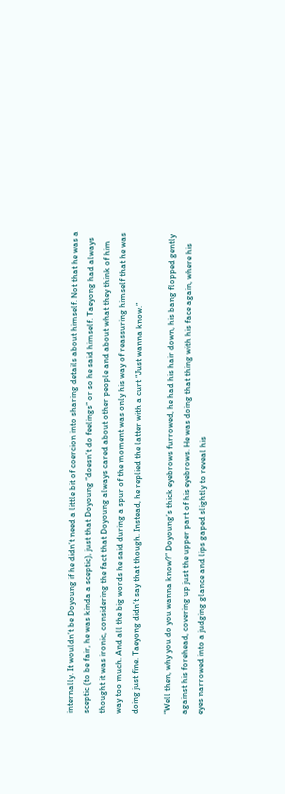internally. It wouldn’t be Doyoung if he didn’t need a little bit of coercion into sharing details about himself. Not that he was a sceptic (to be fair, he was kinda a sceptic), just that Doyoung “doesn’t do feelings” or so he said himself. Taeyong had always thought it was ironic, considering the fact that Doyoung always cared about other people and about what they think of him way too much. And all the big words he said during a spur of the moment was only his way of reassuring himself that he was doing just fine. Taeyong didn’t say that though. Instead, he replied the latter with a curt “Just wanna know.”

“Well then, why you do you wanna know?” Doyoung’s thick eyebrows furrowed, he had his hair down, his bang flopped gently against his forehead, covering up just the upper part of his eyebrows. He was doing that thing with his face again, where his eyes narrowed into a judging glance and lips gaped slightly to reveal his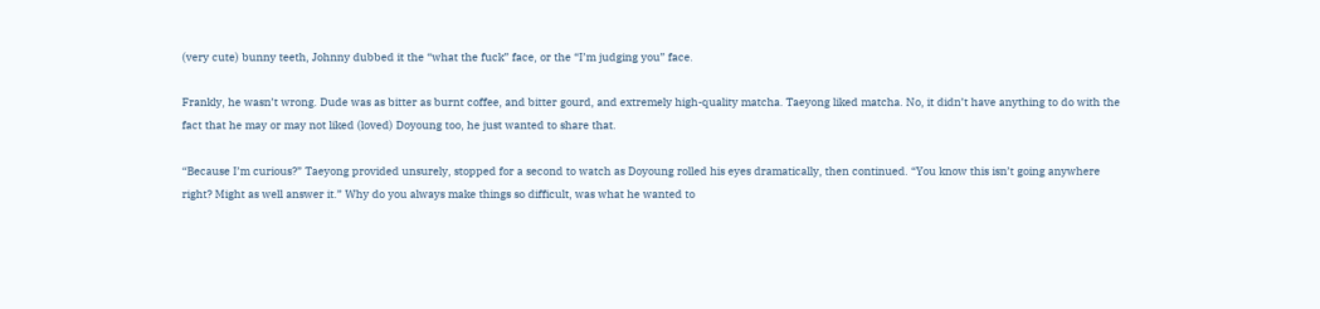(very cute) bunny teeth, Johnny dubbed it the “what the fuck” face, or the “I’m judging you” face.

Frankly, he wasn’t wrong. Dude was as bitter as burnt coffee, and bitter gourd, and extremely high-quality matcha. Taeyong liked matcha. No, it didn’t have anything to do with the fact that he may or may not liked (loved) Doyoung too, he just wanted to share that.

“Because I’m curious?” Taeyong provided unsurely, stopped for a second to watch as Doyoung rolled his eyes dramatically, then continued. “You know this isn’t going anywhere right? Might as well answer it.” Why do you always make things so difficult, was what he wanted to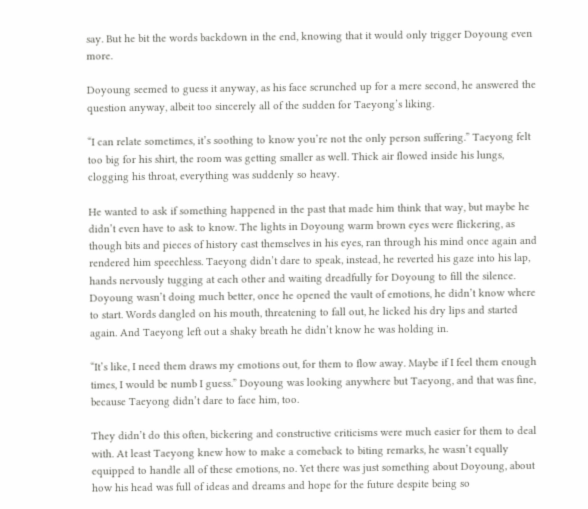say. But he bit the words backdown in the end, knowing that it would only trigger Doyoung even more.

Doyoung seemed to guess it anyway, as his face scrunched up for a mere second, he answered the question anyway, albeit too sincerely all of the sudden for Taeyong’s liking.

“I can relate sometimes, it’s soothing to know you’re not the only person suffering.” Taeyong felt too big for his shirt, the room was getting smaller as well. Thick air flowed inside his lungs, clogging his throat, everything was suddenly so heavy.

He wanted to ask if something happened in the past that made him think that way, but maybe he didn’t even have to ask to know. The lights in Doyoung warm brown eyes were flickering, as though bits and pieces of history cast themselves in his eyes, ran through his mind once again and rendered him speechless. Taeyong didn’t dare to speak, instead, he reverted his gaze into his lap, hands nervously tugging at each other and waiting dreadfully for Doyoung to fill the silence. Doyoung wasn’t doing much better, once he opened the vault of emotions, he didn’t know where to start. Words dangled on his mouth, threatening to fall out, he licked his dry lips and started again. And Taeyong left out a shaky breath he didn’t know he was holding in.

“It’s like, I need them draws my emotions out, for them to flow away. Maybe if I feel them enough times, I would be numb I guess.” Doyoung was looking anywhere but Taeyong, and that was fine, because Taeyong didn’t dare to face him, too.

They didn’t do this often, bickering and constructive criticisms were much easier for them to deal with. At least Taeyong knew how to make a comeback to biting remarks, he wasn’t equally equipped to handle all of these emotions, no. Yet there was just something about Doyoung, about how his head was full of ideas and dreams and hope for the future despite being so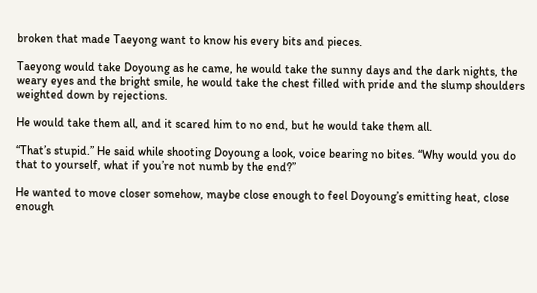broken that made Taeyong want to know his every bits and pieces.

Taeyong would take Doyoung as he came, he would take the sunny days and the dark nights, the weary eyes and the bright smile, he would take the chest filled with pride and the slump shoulders weighted down by rejections.

He would take them all, and it scared him to no end, but he would take them all.

“That’s stupid.” He said while shooting Doyoung a look, voice bearing no bites. “Why would you do that to yourself, what if you’re not numb by the end?”

He wanted to move closer somehow, maybe close enough to feel Doyoung’s emitting heat, close enough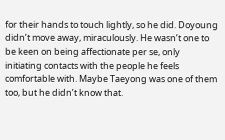for their hands to touch lightly, so he did. Doyoung didn’t move away, miraculously. He wasn’t one to be keen on being affectionate per se, only initiating contacts with the people he feels comfortable with. Maybe Taeyong was one of them too, but he didn’t know that.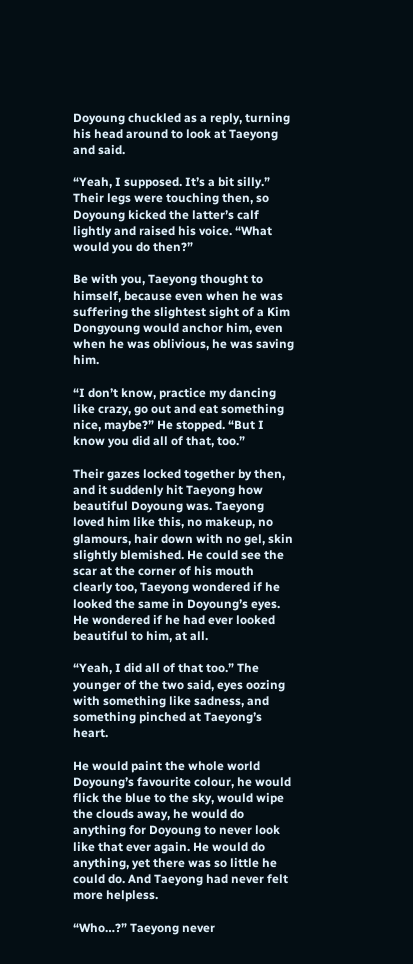Doyoung chuckled as a reply, turning his head around to look at Taeyong and said.

“Yeah, I supposed. It’s a bit silly.” Their legs were touching then, so Doyoung kicked the latter’s calf lightly and raised his voice. “What would you do then?”

Be with you, Taeyong thought to himself, because even when he was suffering the slightest sight of a Kim Dongyoung would anchor him, even when he was oblivious, he was saving him.

“I don’t know, practice my dancing like crazy, go out and eat something nice, maybe?” He stopped. “But I know you did all of that, too.”

Their gazes locked together by then, and it suddenly hit Taeyong how beautiful Doyoung was. Taeyong loved him like this, no makeup, no glamours, hair down with no gel, skin slightly blemished. He could see the scar at the corner of his mouth clearly too, Taeyong wondered if he looked the same in Doyoung’s eyes. He wondered if he had ever looked beautiful to him, at all.

“Yeah, I did all of that too.” The younger of the two said, eyes oozing with something like sadness, and something pinched at Taeyong’s heart.

He would paint the whole world Doyoung’s favourite colour, he would flick the blue to the sky, would wipe the clouds away, he would do anything for Doyoung to never look like that ever again. He would do anything, yet there was so little he could do. And Taeyong had never felt more helpless.

“Who…?” Taeyong never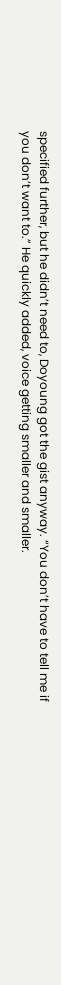specified further, but he didn’t need to, Doyoung got the gist anyway. “You don’t have to tell me if you don’t want to.” He quickly added, voice getting smaller and smaller.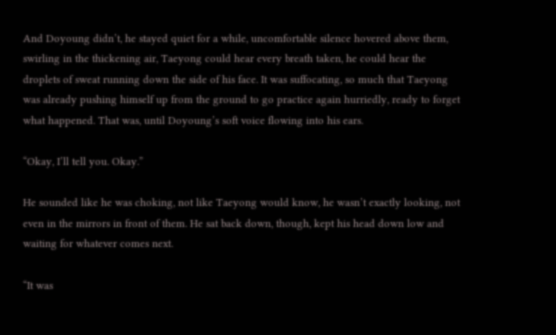And Doyoung didn’t, he stayed quiet for a while, uncomfortable silence hovered above them, swirling in the thickening air, Taeyong could hear every breath taken, he could hear the droplets of sweat running down the side of his face. It was suffocating, so much that Taeyong was already pushing himself up from the ground to go practice again hurriedly, ready to forget what happened. That was, until Doyoung’s soft voice flowing into his ears.

“Okay, I’ll tell you. Okay.”

He sounded like he was choking, not like Taeyong would know, he wasn’t exactly looking, not even in the mirrors in front of them. He sat back down, though, kept his head down low and waiting for whatever comes next.

“It was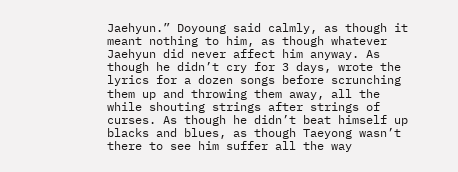Jaehyun.” Doyoung said calmly, as though it meant nothing to him, as though whatever Jaehyun did never affect him anyway. As though he didn’t cry for 3 days, wrote the lyrics for a dozen songs before scrunching them up and throwing them away, all the while shouting strings after strings of curses. As though he didn’t beat himself up blacks and blues, as though Taeyong wasn’t there to see him suffer all the way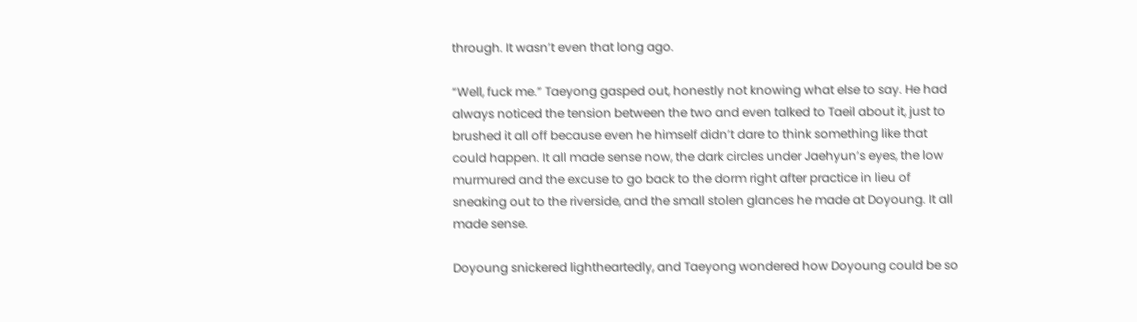through. It wasn’t even that long ago.

“Well, fuck me.” Taeyong gasped out, honestly not knowing what else to say. He had always noticed the tension between the two and even talked to Taeil about it, just to brushed it all off because even he himself didn’t dare to think something like that could happen. It all made sense now, the dark circles under Jaehyun’s eyes, the low murmured and the excuse to go back to the dorm right after practice in lieu of sneaking out to the riverside, and the small stolen glances he made at Doyoung. It all made sense.

Doyoung snickered lightheartedly, and Taeyong wondered how Doyoung could be so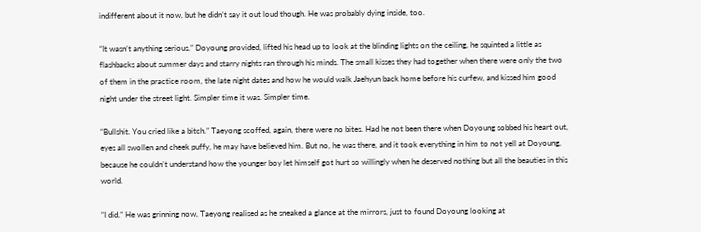indifferent about it now, but he didn’t say it out loud though. He was probably dying inside, too.

“It wasn’t anything serious.” Doyoung provided, lifted his head up to look at the blinding lights on the ceiling, he squinted a little as flashbacks about summer days and starry nights ran through his minds. The small kisses they had together when there were only the two of them in the practice room, the late night dates and how he would walk Jaehyun back home before his curfew, and kissed him good night under the street light. Simpler time it was. Simpler time.

“Bullshit. You cried like a bitch.” Taeyong scoffed, again, there were no bites. Had he not been there when Doyoung sobbed his heart out, eyes all swollen and cheek puffy, he may have believed him. But no, he was there, and it took everything in him to not yell at Doyoung, because he couldn’t understand how the younger boy let himself got hurt so willingly when he deserved nothing but all the beauties in this world.

“I did.” He was grinning now, Taeyong realised as he sneaked a glance at the mirrors, just to found Doyoung looking at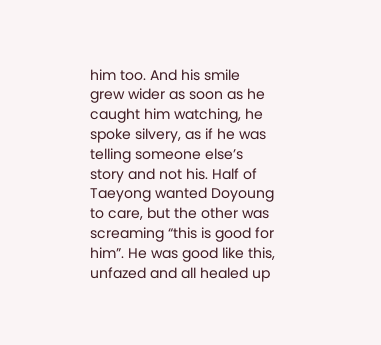him too. And his smile grew wider as soon as he caught him watching, he spoke silvery, as if he was telling someone else’s story and not his. Half of Taeyong wanted Doyoung to care, but the other was screaming “this is good for him”. He was good like this, unfazed and all healed up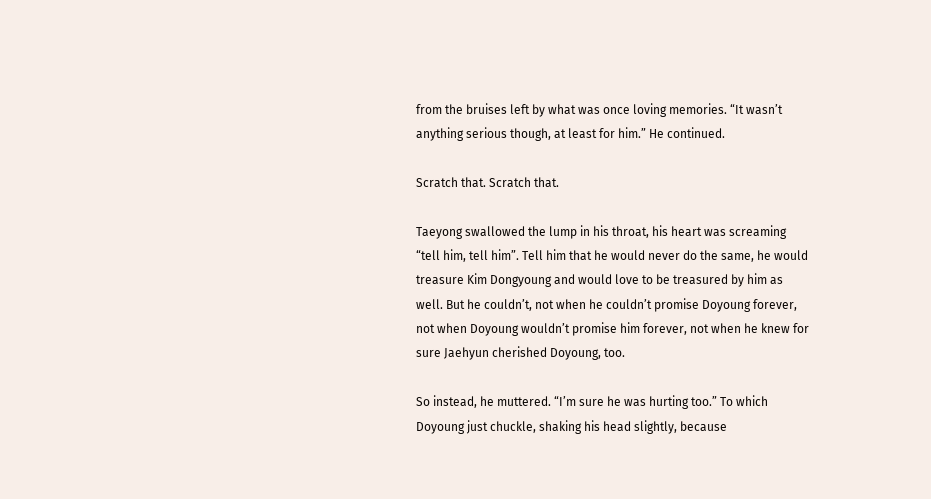from the bruises left by what was once loving memories. “It wasn’t anything serious though, at least for him.” He continued.

Scratch that. Scratch that.

Taeyong swallowed the lump in his throat, his heart was screaming “tell him, tell him”. Tell him that he would never do the same, he would treasure Kim Dongyoung and would love to be treasured by him as well. But he couldn’t, not when he couldn’t promise Doyoung forever, not when Doyoung wouldn’t promise him forever, not when he knew for sure Jaehyun cherished Doyoung, too.

So instead, he muttered. “I’m sure he was hurting too.” To which Doyoung just chuckle, shaking his head slightly, because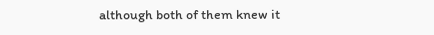although both of them knew it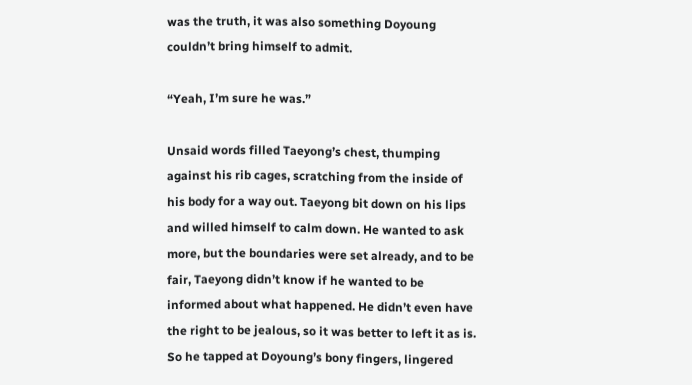was the truth, it was also something Doyoung couldn’t bring himself to admit.

“Yeah, I’m sure he was.”

Unsaid words filled Taeyong’s chest, thumping against his rib cages, scratching from the inside of his body for a way out. Taeyong bit down on his lips and willed himself to calm down. He wanted to ask more, but the boundaries were set already, and to be fair, Taeyong didn’t know if he wanted to be informed about what happened. He didn’t even have the right to be jealous, so it was better to left it as is. So he tapped at Doyoung’s bony fingers, lingered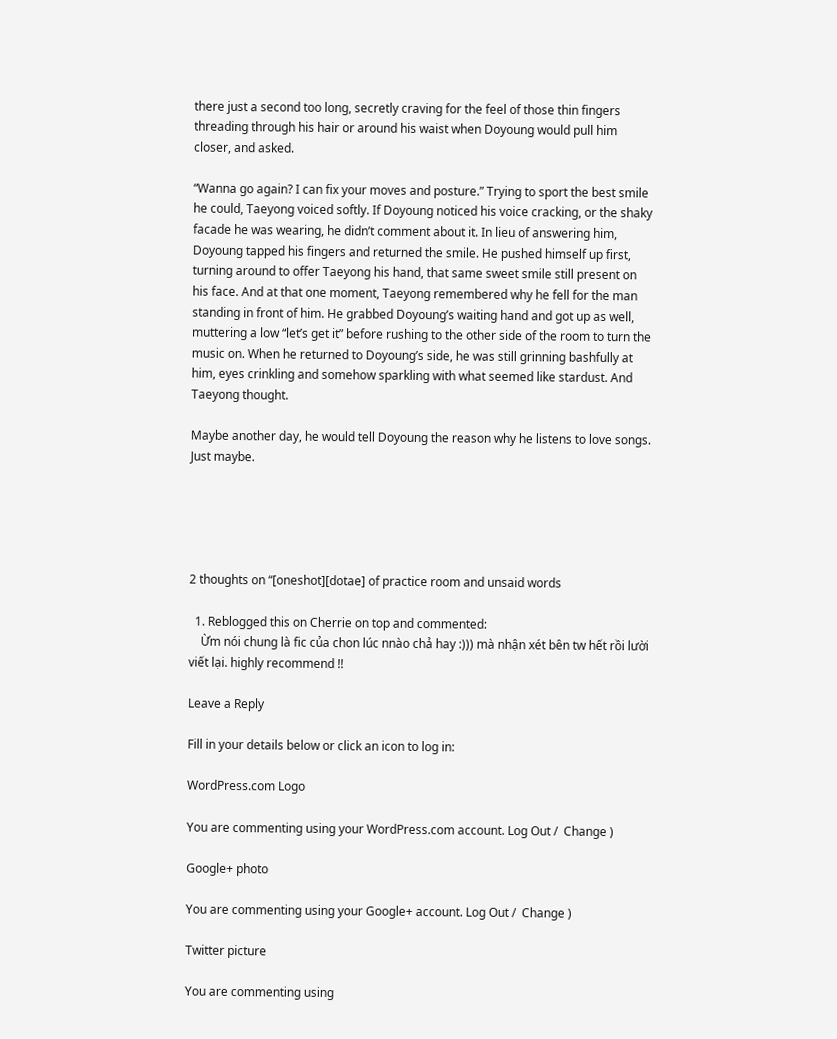there just a second too long, secretly craving for the feel of those thin fingers threading through his hair or around his waist when Doyoung would pull him closer, and asked.

“Wanna go again? I can fix your moves and posture.” Trying to sport the best smile he could, Taeyong voiced softly. If Doyoung noticed his voice cracking, or the shaky facade he was wearing, he didn’t comment about it. In lieu of answering him, Doyoung tapped his fingers and returned the smile. He pushed himself up first, turning around to offer Taeyong his hand, that same sweet smile still present on his face. And at that one moment, Taeyong remembered why he fell for the man standing in front of him. He grabbed Doyoung’s waiting hand and got up as well, muttering a low “let’s get it” before rushing to the other side of the room to turn the music on. When he returned to Doyoung’s side, he was still grinning bashfully at him, eyes crinkling and somehow sparkling with what seemed like stardust. And Taeyong thought.

Maybe another day, he would tell Doyoung the reason why he listens to love songs. Just maybe.





2 thoughts on “[oneshot][dotae] of practice room and unsaid words

  1. Reblogged this on Cherrie on top and commented:
    Ừm nói chung là fic của chon lúc nnào chả hay :))) mà nhận xét bên tw hết rồi lười viết lại. highly recommend !!

Leave a Reply

Fill in your details below or click an icon to log in:

WordPress.com Logo

You are commenting using your WordPress.com account. Log Out /  Change )

Google+ photo

You are commenting using your Google+ account. Log Out /  Change )

Twitter picture

You are commenting using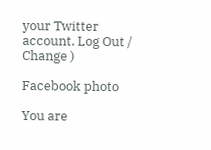your Twitter account. Log Out /  Change )

Facebook photo

You are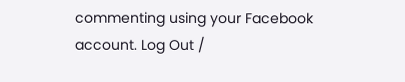commenting using your Facebook account. Log Out /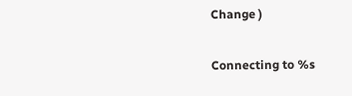Change )

Connecting to %s